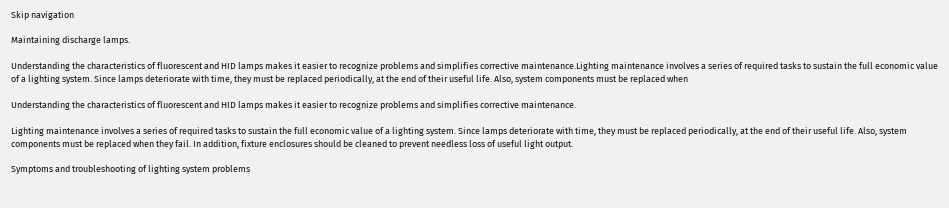Skip navigation

Maintaining discharge lamps.

Understanding the characteristics of fluorescent and HID lamps makes it easier to recognize problems and simplifies corrective maintenance.Lighting maintenance involves a series of required tasks to sustain the full economic value of a lighting system. Since lamps deteriorate with time, they must be replaced periodically, at the end of their useful life. Also, system components must be replaced when

Understanding the characteristics of fluorescent and HID lamps makes it easier to recognize problems and simplifies corrective maintenance.

Lighting maintenance involves a series of required tasks to sustain the full economic value of a lighting system. Since lamps deteriorate with time, they must be replaced periodically, at the end of their useful life. Also, system components must be replaced when they fail. In addition, fixture enclosures should be cleaned to prevent needless loss of useful light output.

Symptoms and troubleshooting of lighting system problems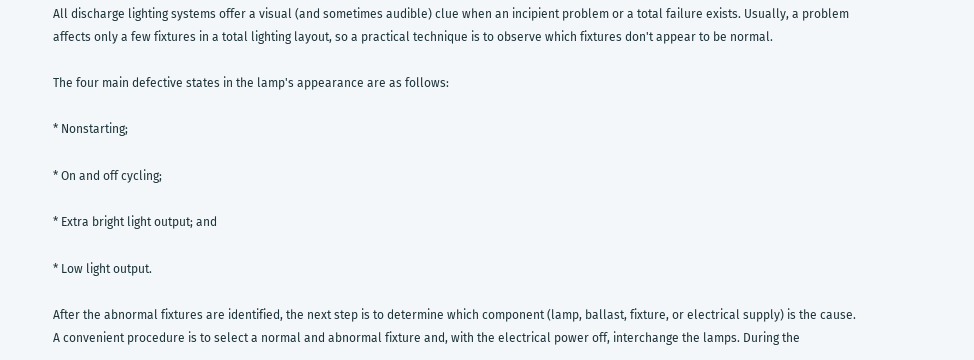All discharge lighting systems offer a visual (and sometimes audible) clue when an incipient problem or a total failure exists. Usually, a problem affects only a few fixtures in a total lighting layout, so a practical technique is to observe which fixtures don't appear to be normal.

The four main defective states in the lamp's appearance are as follows:

* Nonstarting;

* On and off cycling;

* Extra bright light output; and

* Low light output.

After the abnormal fixtures are identified, the next step is to determine which component (lamp, ballast, fixture, or electrical supply) is the cause. A convenient procedure is to select a normal and abnormal fixture and, with the electrical power off, interchange the lamps. During the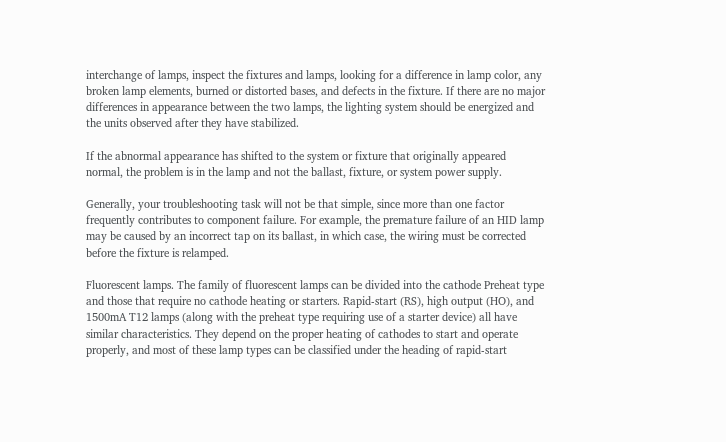interchange of lamps, inspect the fixtures and lamps, looking for a difference in lamp color, any broken lamp elements, burned or distorted bases, and defects in the fixture. If there are no major differences in appearance between the two lamps, the lighting system should be energized and the units observed after they have stabilized.

If the abnormal appearance has shifted to the system or fixture that originally appeared normal, the problem is in the lamp and not the ballast, fixture, or system power supply.

Generally, your troubleshooting task will not be that simple, since more than one factor frequently contributes to component failure. For example, the premature failure of an HID lamp may be caused by an incorrect tap on its ballast, in which case, the wiring must be corrected before the fixture is relamped.

Fluorescent lamps. The family of fluorescent lamps can be divided into the cathode Preheat type and those that require no cathode heating or starters. Rapid-start (RS), high output (HO), and 1500mA T12 lamps (along with the preheat type requiring use of a starter device) all have similar characteristics. They depend on the proper heating of cathodes to start and operate properly, and most of these lamp types can be classified under the heading of rapid-start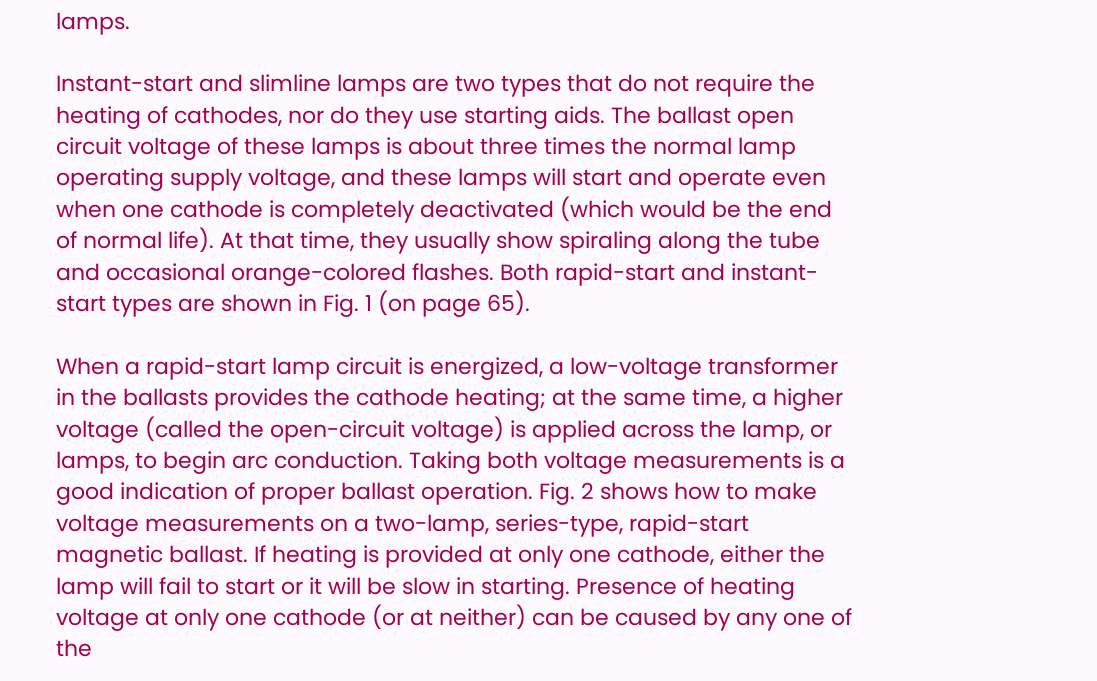lamps.

Instant-start and slimline lamps are two types that do not require the heating of cathodes, nor do they use starting aids. The ballast open circuit voltage of these lamps is about three times the normal lamp operating supply voltage, and these lamps will start and operate even when one cathode is completely deactivated (which would be the end of normal life). At that time, they usually show spiraling along the tube and occasional orange-colored flashes. Both rapid-start and instant-start types are shown in Fig. 1 (on page 65).

When a rapid-start lamp circuit is energized, a low-voltage transformer in the ballasts provides the cathode heating; at the same time, a higher voltage (called the open-circuit voltage) is applied across the lamp, or lamps, to begin arc conduction. Taking both voltage measurements is a good indication of proper ballast operation. Fig. 2 shows how to make voltage measurements on a two-lamp, series-type, rapid-start magnetic ballast. If heating is provided at only one cathode, either the lamp will fail to start or it will be slow in starting. Presence of heating voltage at only one cathode (or at neither) can be caused by any one of the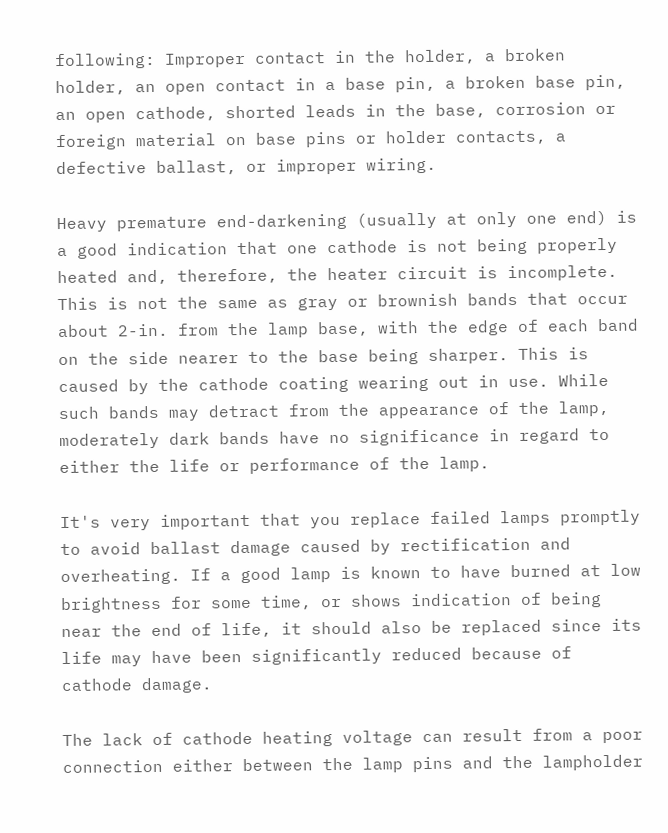following: Improper contact in the holder, a broken holder, an open contact in a base pin, a broken base pin, an open cathode, shorted leads in the base, corrosion or foreign material on base pins or holder contacts, a defective ballast, or improper wiring.

Heavy premature end-darkening (usually at only one end) is a good indication that one cathode is not being properly heated and, therefore, the heater circuit is incomplete. This is not the same as gray or brownish bands that occur about 2-in. from the lamp base, with the edge of each band on the side nearer to the base being sharper. This is caused by the cathode coating wearing out in use. While such bands may detract from the appearance of the lamp, moderately dark bands have no significance in regard to either the life or performance of the lamp.

It's very important that you replace failed lamps promptly to avoid ballast damage caused by rectification and overheating. If a good lamp is known to have burned at low brightness for some time, or shows indication of being near the end of life, it should also be replaced since its life may have been significantly reduced because of cathode damage.

The lack of cathode heating voltage can result from a poor connection either between the lamp pins and the lampholder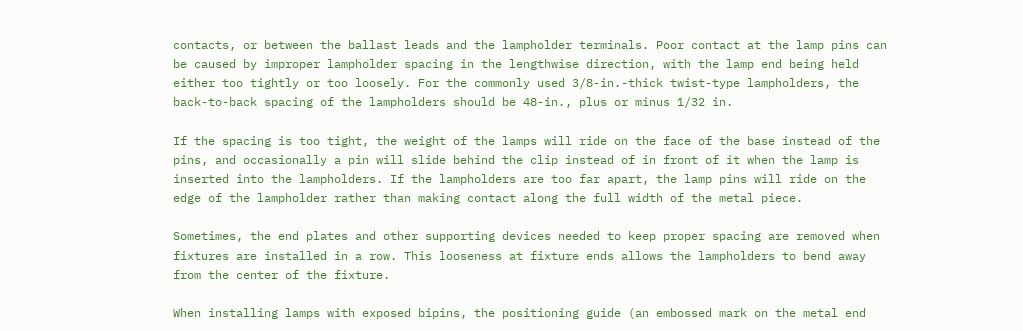contacts, or between the ballast leads and the lampholder terminals. Poor contact at the lamp pins can be caused by improper lampholder spacing in the lengthwise direction, with the lamp end being held either too tightly or too loosely. For the commonly used 3/8-in.-thick twist-type lampholders, the back-to-back spacing of the lampholders should be 48-in., plus or minus 1/32 in.

If the spacing is too tight, the weight of the lamps will ride on the face of the base instead of the pins, and occasionally a pin will slide behind the clip instead of in front of it when the lamp is inserted into the lampholders. If the lampholders are too far apart, the lamp pins will ride on the edge of the lampholder rather than making contact along the full width of the metal piece.

Sometimes, the end plates and other supporting devices needed to keep proper spacing are removed when fixtures are installed in a row. This looseness at fixture ends allows the lampholders to bend away from the center of the fixture.

When installing lamps with exposed bipins, the positioning guide (an embossed mark on the metal end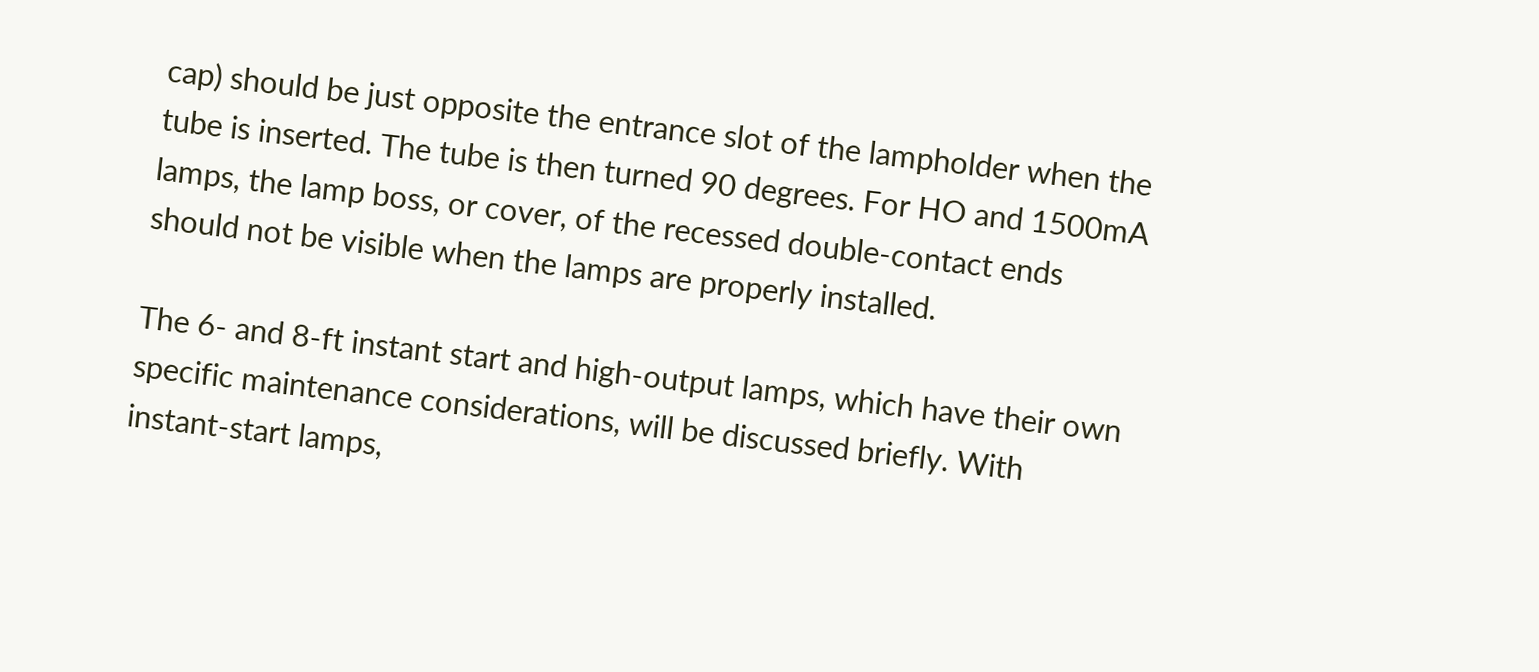cap) should be just opposite the entrance slot of the lampholder when the tube is inserted. The tube is then turned 90 degrees. For HO and 1500mA lamps, the lamp boss, or cover, of the recessed double-contact ends should not be visible when the lamps are properly installed.

The 6- and 8-ft instant start and high-output lamps, which have their own specific maintenance considerations, will be discussed briefly. With instant-start lamps,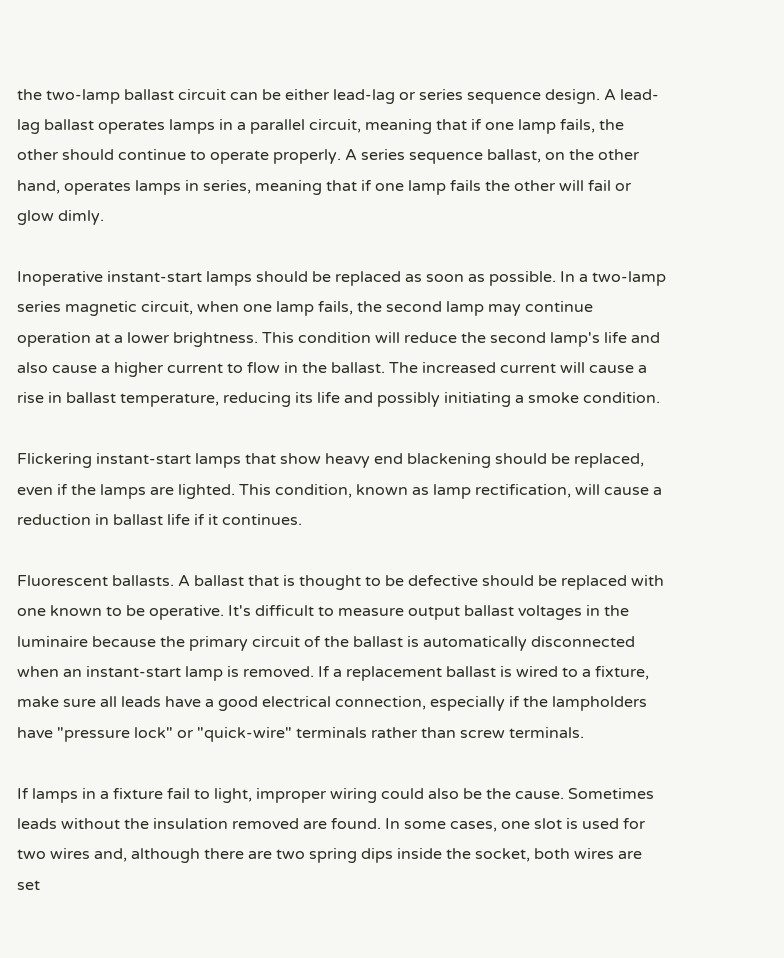the two-lamp ballast circuit can be either lead-lag or series sequence design. A lead-lag ballast operates lamps in a parallel circuit, meaning that if one lamp fails, the other should continue to operate properly. A series sequence ballast, on the other hand, operates lamps in series, meaning that if one lamp fails the other will fail or glow dimly.

Inoperative instant-start lamps should be replaced as soon as possible. In a two-lamp series magnetic circuit, when one lamp fails, the second lamp may continue operation at a lower brightness. This condition will reduce the second lamp's life and also cause a higher current to flow in the ballast. The increased current will cause a rise in ballast temperature, reducing its life and possibly initiating a smoke condition.

Flickering instant-start lamps that show heavy end blackening should be replaced, even if the lamps are lighted. This condition, known as lamp rectification, will cause a reduction in ballast life if it continues.

Fluorescent ballasts. A ballast that is thought to be defective should be replaced with one known to be operative. It's difficult to measure output ballast voltages in the luminaire because the primary circuit of the ballast is automatically disconnected when an instant-start lamp is removed. If a replacement ballast is wired to a fixture, make sure all leads have a good electrical connection, especially if the lampholders have "pressure lock" or "quick-wire" terminals rather than screw terminals.

If lamps in a fixture fail to light, improper wiring could also be the cause. Sometimes leads without the insulation removed are found. In some cases, one slot is used for two wires and, although there are two spring dips inside the socket, both wires are set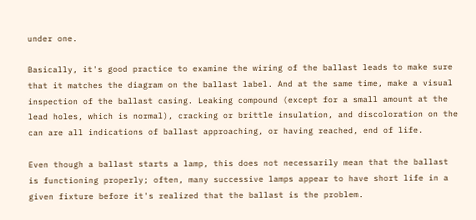under one.

Basically, it's good practice to examine the wiring of the ballast leads to make sure that it matches the diagram on the ballast label. And at the same time, make a visual inspection of the ballast casing. Leaking compound (except for a small amount at the lead holes, which is normal), cracking or brittle insulation, and discoloration on the can are all indications of ballast approaching, or having reached, end of life.

Even though a ballast starts a lamp, this does not necessarily mean that the ballast is functioning properly; often, many successive lamps appear to have short life in a given fixture before it's realized that the ballast is the problem.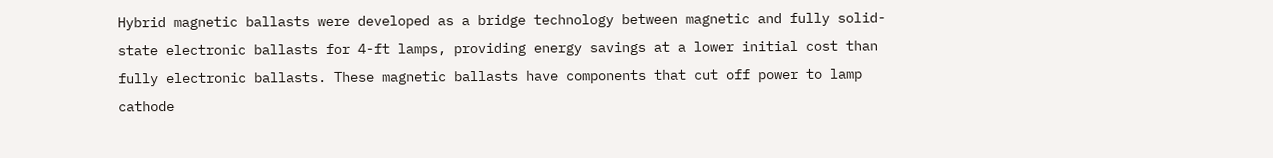Hybrid magnetic ballasts were developed as a bridge technology between magnetic and fully solid-state electronic ballasts for 4-ft lamps, providing energy savings at a lower initial cost than fully electronic ballasts. These magnetic ballasts have components that cut off power to lamp cathode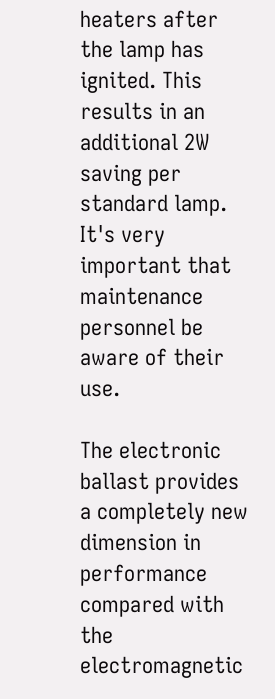heaters after the lamp has ignited. This results in an additional 2W saving per standard lamp. It's very important that maintenance personnel be aware of their use.

The electronic ballast provides a completely new dimension in performance compared with the electromagnetic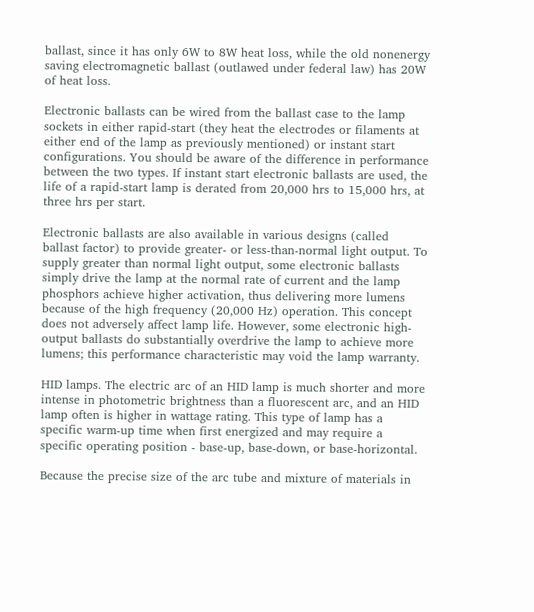ballast, since it has only 6W to 8W heat loss, while the old nonenergy saving electromagnetic ballast (outlawed under federal law) has 20W of heat loss.

Electronic ballasts can be wired from the ballast case to the lamp sockets in either rapid-start (they heat the electrodes or filaments at either end of the lamp as previously mentioned) or instant start configurations. You should be aware of the difference in performance between the two types. If instant start electronic ballasts are used, the life of a rapid-start lamp is derated from 20,000 hrs to 15,000 hrs, at three hrs per start.

Electronic ballasts are also available in various designs (called ballast factor) to provide greater- or less-than-normal light output. To supply greater than normal light output, some electronic ballasts simply drive the lamp at the normal rate of current and the lamp phosphors achieve higher activation, thus delivering more lumens because of the high frequency (20,000 Hz) operation. This concept does not adversely affect lamp life. However, some electronic high-output ballasts do substantially overdrive the lamp to achieve more lumens; this performance characteristic may void the lamp warranty.

HID lamps. The electric arc of an HID lamp is much shorter and more intense in photometric brightness than a fluorescent arc, and an HID lamp often is higher in wattage rating. This type of lamp has a specific warm-up time when first energized and may require a specific operating position - base-up, base-down, or base-horizontal.

Because the precise size of the arc tube and mixture of materials in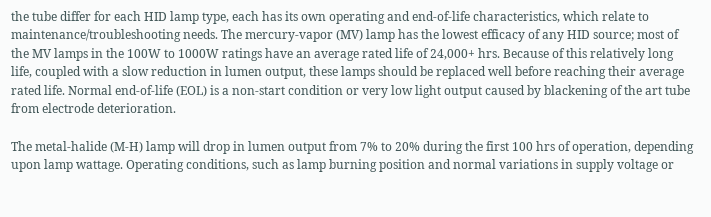the tube differ for each HID lamp type, each has its own operating and end-of-life characteristics, which relate to maintenance/troubleshooting needs. The mercury-vapor (MV) lamp has the lowest efficacy of any HID source; most of the MV lamps in the 100W to 1000W ratings have an average rated life of 24,000+ hrs. Because of this relatively long life, coupled with a slow reduction in lumen output, these lamps should be replaced well before reaching their average rated life. Normal end-of-life (EOL) is a non-start condition or very low light output caused by blackening of the art tube from electrode deterioration.

The metal-halide (M-H) lamp will drop in lumen output from 7% to 20% during the first 100 hrs of operation, depending upon lamp wattage. Operating conditions, such as lamp burning position and normal variations in supply voltage or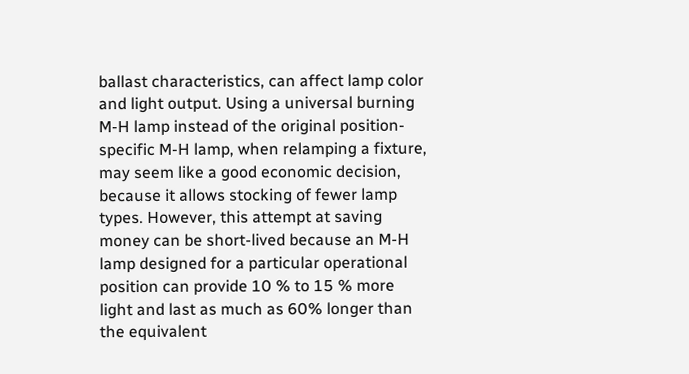ballast characteristics, can affect lamp color and light output. Using a universal burning M-H lamp instead of the original position- specific M-H lamp, when relamping a fixture, may seem like a good economic decision, because it allows stocking of fewer lamp types. However, this attempt at saving money can be short-lived because an M-H lamp designed for a particular operational position can provide 10 % to 15 % more light and last as much as 60% longer than the equivalent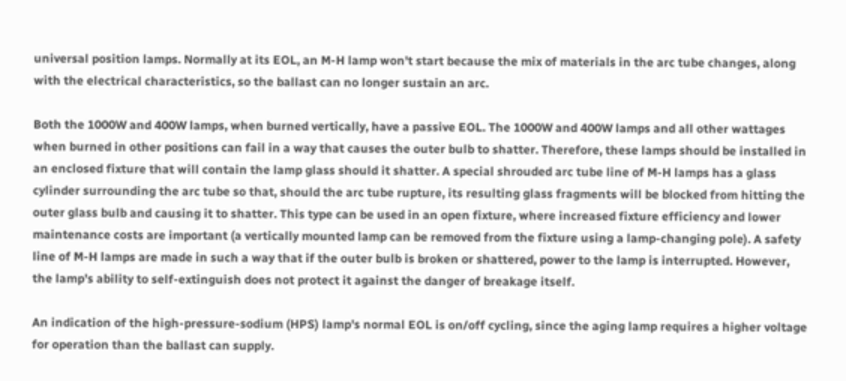universal position lamps. Normally at its EOL, an M-H lamp won't start because the mix of materials in the arc tube changes, along with the electrical characteristics, so the ballast can no longer sustain an arc.

Both the 1000W and 400W lamps, when burned vertically, have a passive EOL. The 1000W and 400W lamps and all other wattages when burned in other positions can fail in a way that causes the outer bulb to shatter. Therefore, these lamps should be installed in an enclosed fixture that will contain the lamp glass should it shatter. A special shrouded arc tube line of M-H lamps has a glass cylinder surrounding the arc tube so that, should the arc tube rupture, its resulting glass fragments will be blocked from hitting the outer glass bulb and causing it to shatter. This type can be used in an open fixture, where increased fixture efficiency and lower maintenance costs are important (a vertically mounted lamp can be removed from the fixture using a lamp-changing pole). A safety line of M-H lamps are made in such a way that if the outer bulb is broken or shattered, power to the lamp is interrupted. However, the lamp's ability to self-extinguish does not protect it against the danger of breakage itself.

An indication of the high-pressure-sodium (HPS) lamp's normal EOL is on/off cycling, since the aging lamp requires a higher voltage for operation than the ballast can supply.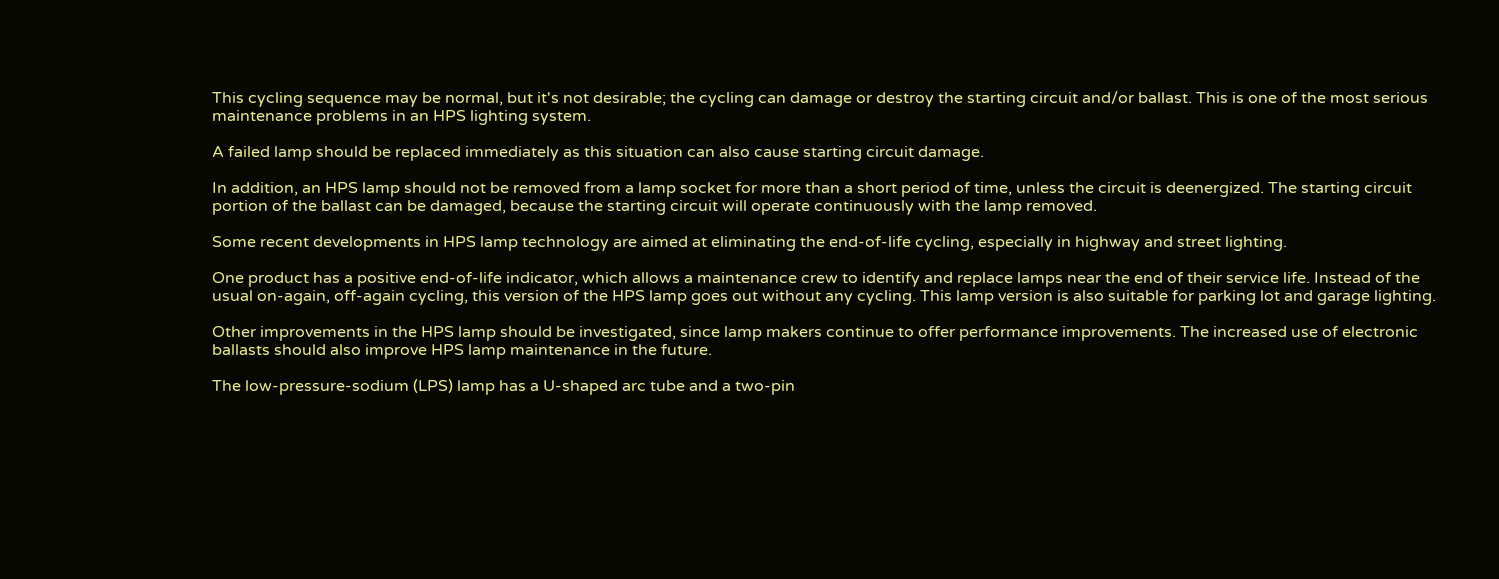This cycling sequence may be normal, but it's not desirable; the cycling can damage or destroy the starting circuit and/or ballast. This is one of the most serious maintenance problems in an HPS lighting system.

A failed lamp should be replaced immediately as this situation can also cause starting circuit damage.

In addition, an HPS lamp should not be removed from a lamp socket for more than a short period of time, unless the circuit is deenergized. The starting circuit portion of the ballast can be damaged, because the starting circuit will operate continuously with the lamp removed.

Some recent developments in HPS lamp technology are aimed at eliminating the end-of-life cycling, especially in highway and street lighting.

One product has a positive end-of-life indicator, which allows a maintenance crew to identify and replace lamps near the end of their service life. Instead of the usual on-again, off-again cycling, this version of the HPS lamp goes out without any cycling. This lamp version is also suitable for parking lot and garage lighting.

Other improvements in the HPS lamp should be investigated, since lamp makers continue to offer performance improvements. The increased use of electronic ballasts should also improve HPS lamp maintenance in the future.

The low-pressure-sodium (LPS) lamp has a U-shaped arc tube and a two-pin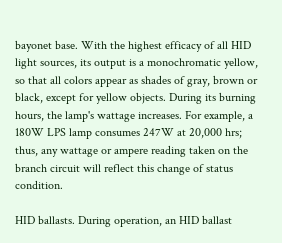bayonet base. With the highest efficacy of all HID light sources, its output is a monochromatic yellow, so that all colors appear as shades of gray, brown or black, except for yellow objects. During its burning hours, the lamp's wattage increases. For example, a 180W LPS lamp consumes 247W at 20,000 hrs; thus, any wattage or ampere reading taken on the branch circuit will reflect this change of status condition.

HID ballasts. During operation, an HID ballast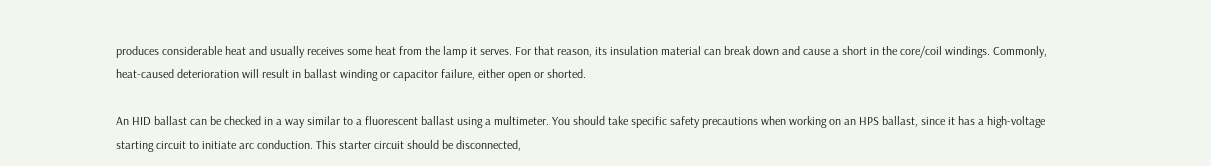produces considerable heat and usually receives some heat from the lamp it serves. For that reason, its insulation material can break down and cause a short in the core/coil windings. Commonly, heat-caused deterioration will result in ballast winding or capacitor failure, either open or shorted.

An HID ballast can be checked in a way similar to a fluorescent ballast using a multimeter. You should take specific safety precautions when working on an HPS ballast, since it has a high-voltage starting circuit to initiate arc conduction. This starter circuit should be disconnected,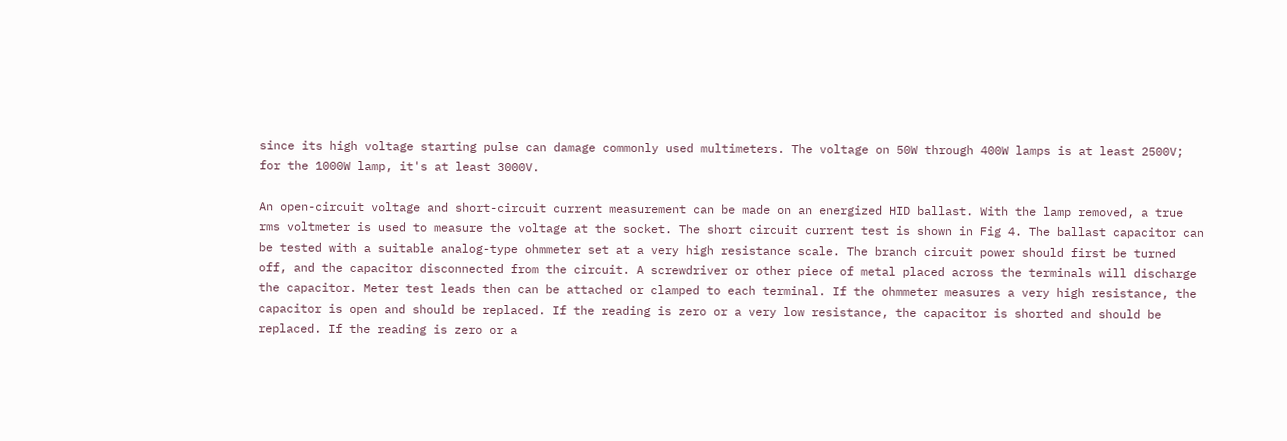since its high voltage starting pulse can damage commonly used multimeters. The voltage on 50W through 400W lamps is at least 2500V; for the 1000W lamp, it's at least 3000V.

An open-circuit voltage and short-circuit current measurement can be made on an energized HID ballast. With the lamp removed, a true rms voltmeter is used to measure the voltage at the socket. The short circuit current test is shown in Fig 4. The ballast capacitor can be tested with a suitable analog-type ohmmeter set at a very high resistance scale. The branch circuit power should first be turned off, and the capacitor disconnected from the circuit. A screwdriver or other piece of metal placed across the terminals will discharge the capacitor. Meter test leads then can be attached or clamped to each terminal. If the ohmmeter measures a very high resistance, the capacitor is open and should be replaced. If the reading is zero or a very low resistance, the capacitor is shorted and should be replaced. If the reading is zero or a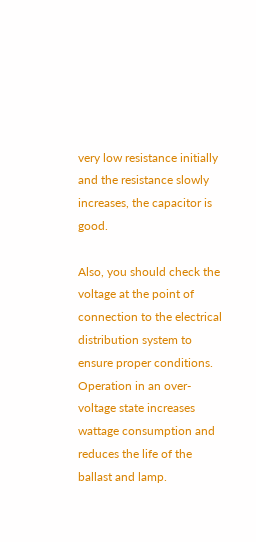very low resistance initially and the resistance slowly increases, the capacitor is good.

Also, you should check the voltage at the point of connection to the electrical distribution system to ensure proper conditions. Operation in an over-voltage state increases wattage consumption and reduces the life of the ballast and lamp.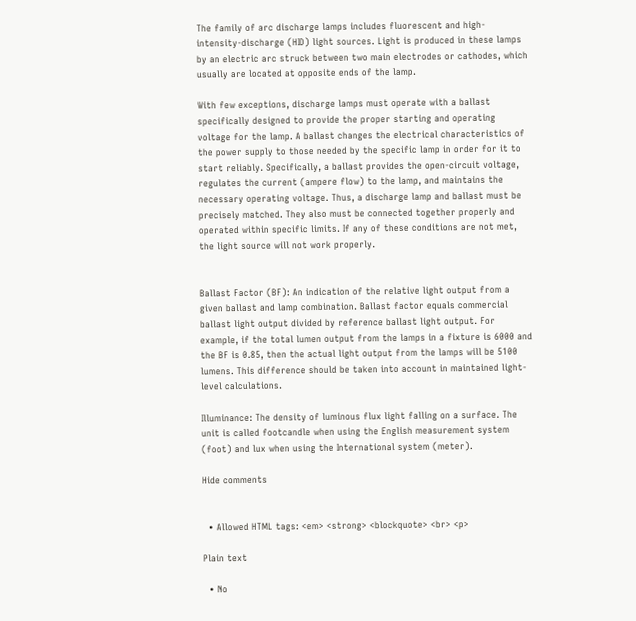The family of arc discharge lamps includes fluorescent and high-intensity-discharge (HID) light sources. Light is produced in these lamps by an electric arc struck between two main electrodes or cathodes, which usually are located at opposite ends of the lamp.

With few exceptions, discharge lamps must operate with a ballast specifically designed to provide the proper starting and operating voltage for the lamp. A ballast changes the electrical characteristics of the power supply to those needed by the specific lamp in order for it to start reliably. Specifically, a ballast provides the open-circuit voltage, regulates the current (ampere flow) to the lamp, and maintains the necessary operating voltage. Thus, a discharge lamp and ballast must be precisely matched. They also must be connected together properly and operated within specific limits. If any of these conditions are not met, the light source will not work properly.


Ballast Factor (BF): An indication of the relative light output from a given ballast and lamp combination. Ballast factor equals commercial ballast light output divided by reference ballast light output. For example, if the total lumen output from the lamps in a fixture is 6000 and the BF is 0.85, then the actual light output from the lamps will be 5100 lumens. This difference should be taken into account in maintained light-level calculations.

Illuminance: The density of luminous flux light falling on a surface. The unit is called footcandle when using the English measurement system (foot) and lux when using the International system (meter).

Hide comments


  • Allowed HTML tags: <em> <strong> <blockquote> <br> <p>

Plain text

  • No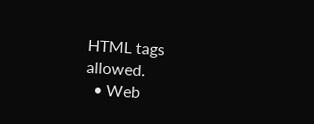HTML tags allowed.
  • Web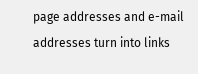page addresses and e-mail addresses turn into links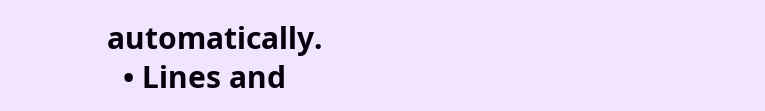automatically.
  • Lines and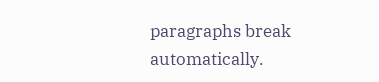paragraphs break automatically.